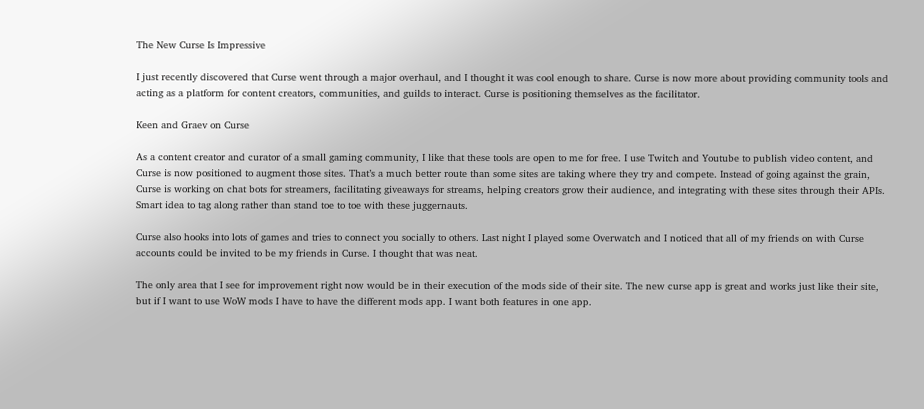The New Curse Is Impressive

I just recently discovered that Curse went through a major overhaul, and I thought it was cool enough to share. Curse is now more about providing community tools and acting as a platform for content creators, communities, and guilds to interact. Curse is positioning themselves as the facilitator.

Keen and Graev on Curse

As a content creator and curator of a small gaming community, I like that these tools are open to me for free. I use Twitch and Youtube to publish video content, and Curse is now positioned to augment those sites. That’s a much better route than some sites are taking where they try and compete. Instead of going against the grain, Curse is working on chat bots for streamers, facilitating giveaways for streams, helping creators grow their audience, and integrating with these sites through their APIs. Smart idea to tag along rather than stand toe to toe with these juggernauts.

Curse also hooks into lots of games and tries to connect you socially to others. Last night I played some Overwatch and I noticed that all of my friends on with Curse accounts could be invited to be my friends in Curse. I thought that was neat.

The only area that I see for improvement right now would be in their execution of the mods side of their site. The new curse app is great and works just like their site, but if I want to use WoW mods I have to have the different mods app. I want both features in one app.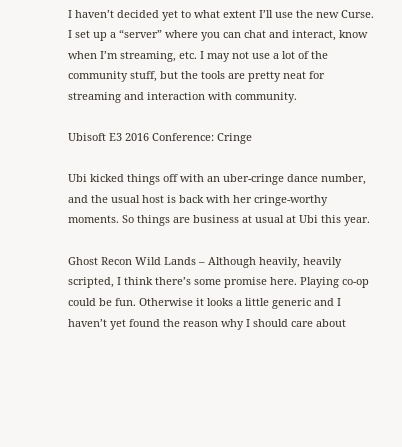I haven’t decided yet to what extent I’ll use the new Curse. I set up a “server” where you can chat and interact, know when I’m streaming, etc. I may not use a lot of the community stuff, but the tools are pretty neat for streaming and interaction with community.

Ubisoft E3 2016 Conference: Cringe

Ubi kicked things off with an uber-cringe dance number, and the usual host is back with her cringe-worthy moments. So things are business at usual at Ubi this year.

Ghost Recon Wild Lands – Although heavily, heavily scripted, I think there’s some promise here. Playing co-op could be fun. Otherwise it looks a little generic and I haven’t yet found the reason why I should care about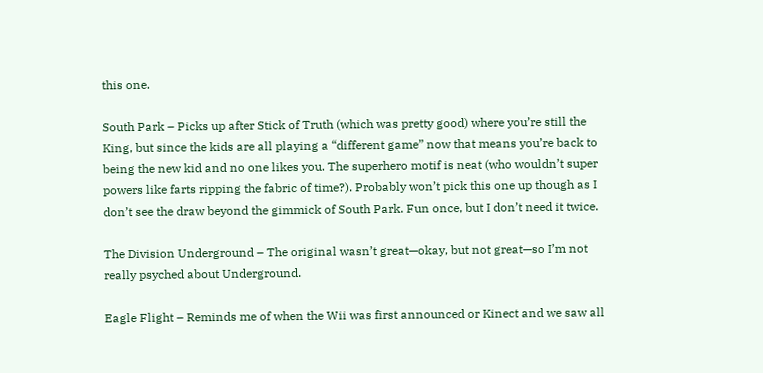this one.

South Park – Picks up after Stick of Truth (which was pretty good) where you’re still the King, but since the kids are all playing a “different game” now that means you’re back to being the new kid and no one likes you. The superhero motif is neat (who wouldn’t super powers like farts ripping the fabric of time?). Probably won’t pick this one up though as I don’t see the draw beyond the gimmick of South Park. Fun once, but I don’t need it twice.

The Division Underground – The original wasn’t great—okay, but not great—so I’m not really psyched about Underground.

Eagle Flight – Reminds me of when the Wii was first announced or Kinect and we saw all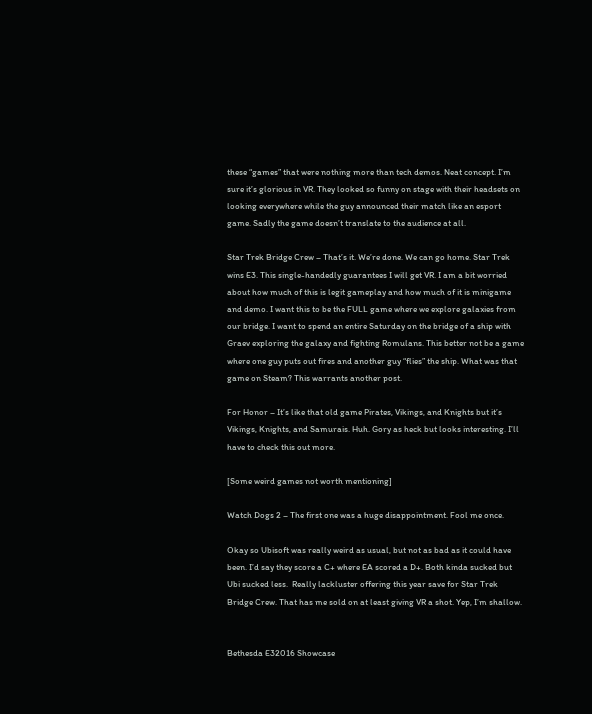these “games” that were nothing more than tech demos. Neat concept. I’m sure it’s glorious in VR. They looked so funny on stage with their headsets on looking everywhere while the guy announced their match like an esport game. Sadly the game doesn’t translate to the audience at all.

Star Trek Bridge Crew – That’s it. We’re done. We can go home. Star Trek wins E3. This single-handedly guarantees I will get VR. I am a bit worried about how much of this is legit gameplay and how much of it is minigame and demo. I want this to be the FULL game where we explore galaxies from our bridge. I want to spend an entire Saturday on the bridge of a ship with Graev exploring the galaxy and fighting Romulans. This better not be a game where one guy puts out fires and another guy “flies” the ship. What was that game on Steam? This warrants another post.

For Honor – It’s like that old game Pirates, Vikings, and Knights but it’s Vikings, Knights, and Samurais. Huh. Gory as heck but looks interesting. I’ll have to check this out more.

[Some weird games not worth mentioning]

Watch Dogs 2 – The first one was a huge disappointment. Fool me once.

Okay so Ubisoft was really weird as usual, but not as bad as it could have been. I’d say they score a C+ where EA scored a D+. Both kinda sucked but Ubi sucked less.  Really lackluster offering this year save for Star Trek Bridge Crew. That has me sold on at least giving VR a shot. Yep, I’m shallow.


Bethesda E32016 Showcase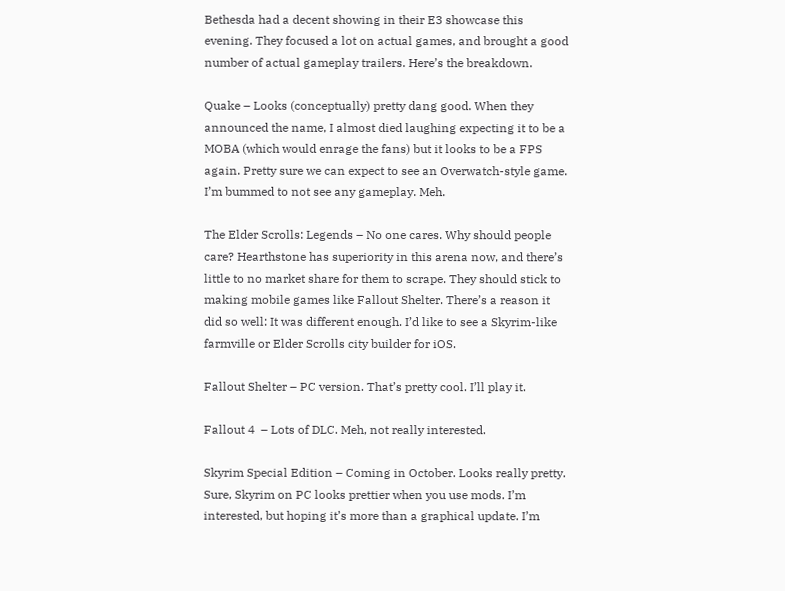Bethesda had a decent showing in their E3 showcase this evening. They focused a lot on actual games, and brought a good number of actual gameplay trailers. Here’s the breakdown.

Quake – Looks (conceptually) pretty dang good. When they announced the name, I almost died laughing expecting it to be a MOBA (which would enrage the fans) but it looks to be a FPS again. Pretty sure we can expect to see an Overwatch-style game. I’m bummed to not see any gameplay. Meh.

The Elder Scrolls: Legends – No one cares. Why should people care? Hearthstone has superiority in this arena now, and there’s little to no market share for them to scrape. They should stick to making mobile games like Fallout Shelter. There’s a reason it did so well: It was different enough. I’d like to see a Skyrim-like farmville or Elder Scrolls city builder for iOS.

Fallout Shelter – PC version. That’s pretty cool. I’ll play it.

Fallout 4  – Lots of DLC. Meh, not really interested.

Skyrim Special Edition – Coming in October. Looks really pretty. Sure, Skyrim on PC looks prettier when you use mods. I’m interested, but hoping it’s more than a graphical update. I’m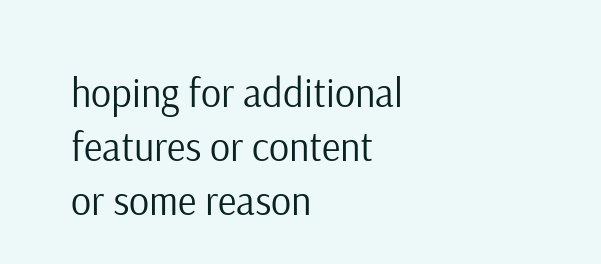hoping for additional features or content or some reason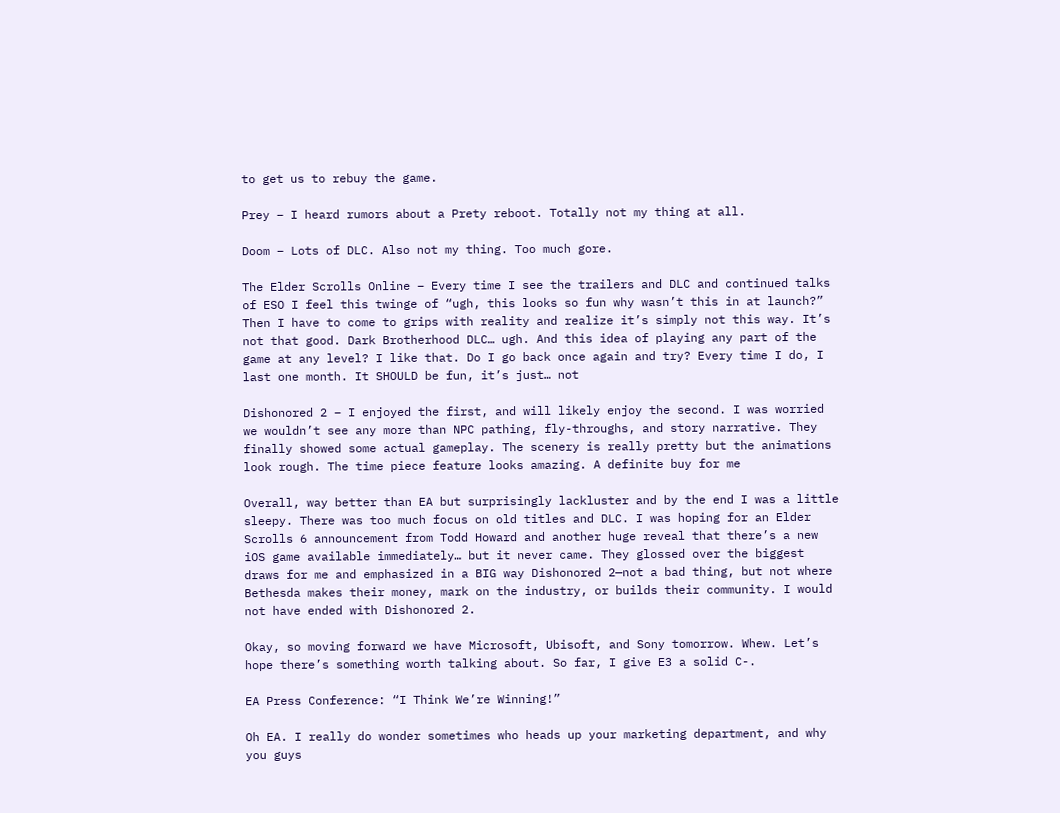to get us to rebuy the game.

Prey – I heard rumors about a Prety reboot. Totally not my thing at all.

Doom – Lots of DLC. Also not my thing. Too much gore.

The Elder Scrolls Online – Every time I see the trailers and DLC and continued talks of ESO I feel this twinge of “ugh, this looks so fun why wasn’t this in at launch?” Then I have to come to grips with reality and realize it’s simply not this way. It’s not that good. Dark Brotherhood DLC… ugh. And this idea of playing any part of the game at any level? I like that. Do I go back once again and try? Every time I do, I last one month. It SHOULD be fun, it’s just… not

Dishonored 2 – I enjoyed the first, and will likely enjoy the second. I was worried we wouldn’t see any more than NPC pathing, fly-throughs, and story narrative. They finally showed some actual gameplay. The scenery is really pretty but the animations look rough. The time piece feature looks amazing. A definite buy for me

Overall, way better than EA but surprisingly lackluster and by the end I was a little sleepy. There was too much focus on old titles and DLC. I was hoping for an Elder Scrolls 6 announcement from Todd Howard and another huge reveal that there’s a new iOS game available immediately… but it never came. They glossed over the biggest draws for me and emphasized in a BIG way Dishonored 2—not a bad thing, but not where Bethesda makes their money, mark on the industry, or builds their community. I would not have ended with Dishonored 2.

Okay, so moving forward we have Microsoft, Ubisoft, and Sony tomorrow. Whew. Let’s hope there’s something worth talking about. So far, I give E3 a solid C-.

EA Press Conference: “I Think We’re Winning!”

Oh EA. I really do wonder sometimes who heads up your marketing department, and why you guys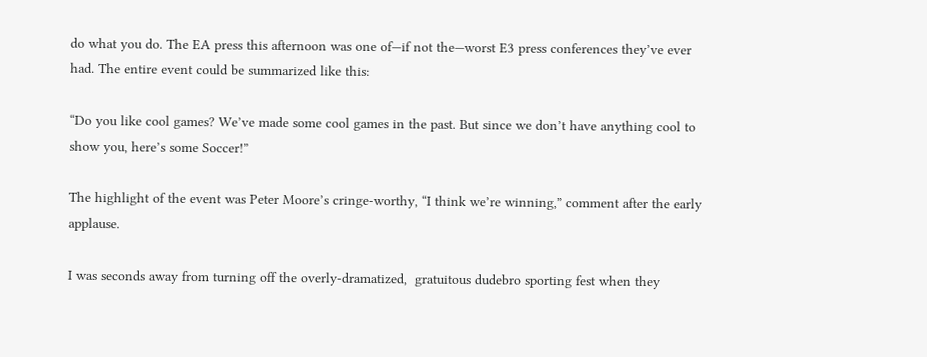do what you do. The EA press this afternoon was one of—if not the—worst E3 press conferences they’ve ever had. The entire event could be summarized like this:

“Do you like cool games? We’ve made some cool games in the past. But since we don’t have anything cool to show you, here’s some Soccer!”

The highlight of the event was Peter Moore’s cringe-worthy, “I think we’re winning,” comment after the early applause.

I was seconds away from turning off the overly-dramatized,  gratuitous dudebro sporting fest when they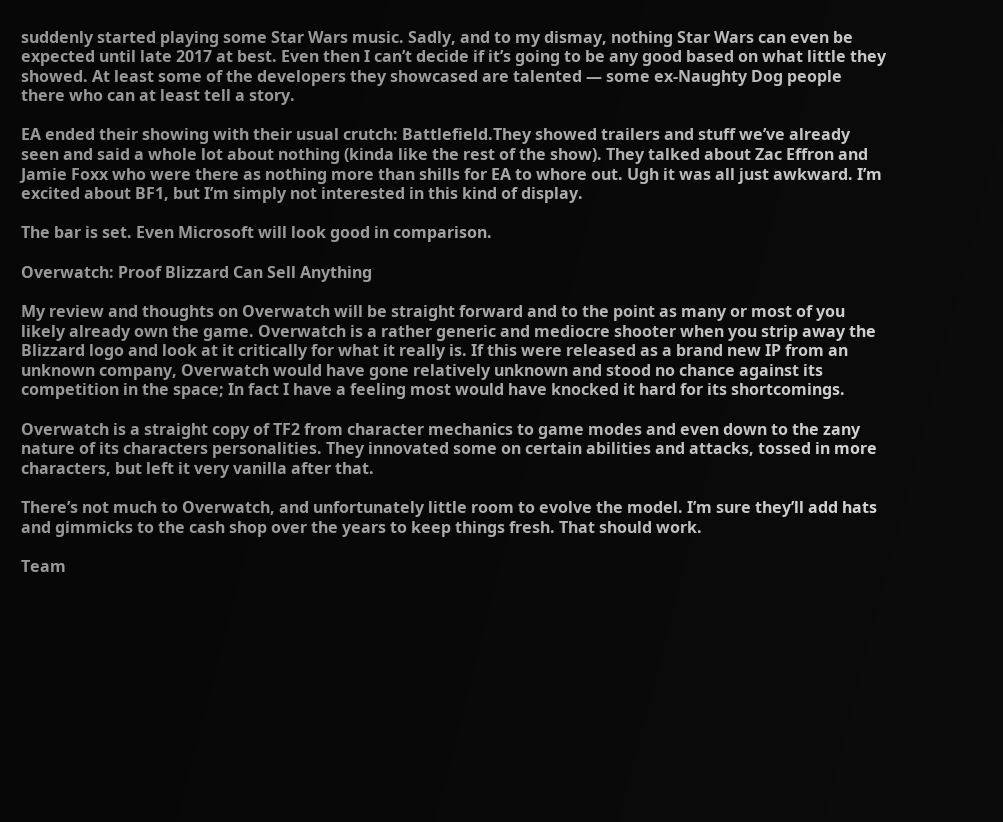suddenly started playing some Star Wars music. Sadly, and to my dismay, nothing Star Wars can even be expected until late 2017 at best. Even then I can’t decide if it’s going to be any good based on what little they showed. At least some of the developers they showcased are talented — some ex-Naughty Dog people there who can at least tell a story.

EA ended their showing with their usual crutch: Battlefield.They showed trailers and stuff we’ve already seen and said a whole lot about nothing (kinda like the rest of the show). They talked about Zac Effron and Jamie Foxx who were there as nothing more than shills for EA to whore out. Ugh it was all just awkward. I’m excited about BF1, but I’m simply not interested in this kind of display.

The bar is set. Even Microsoft will look good in comparison.

Overwatch: Proof Blizzard Can Sell Anything

My review and thoughts on Overwatch will be straight forward and to the point as many or most of you likely already own the game. Overwatch is a rather generic and mediocre shooter when you strip away the Blizzard logo and look at it critically for what it really is. If this were released as a brand new IP from an unknown company, Overwatch would have gone relatively unknown and stood no chance against its competition in the space; In fact I have a feeling most would have knocked it hard for its shortcomings.

Overwatch is a straight copy of TF2 from character mechanics to game modes and even down to the zany nature of its characters personalities. They innovated some on certain abilities and attacks, tossed in more characters, but left it very vanilla after that.

There’s not much to Overwatch, and unfortunately little room to evolve the model. I’m sure they’ll add hats and gimmicks to the cash shop over the years to keep things fresh. That should work.

Team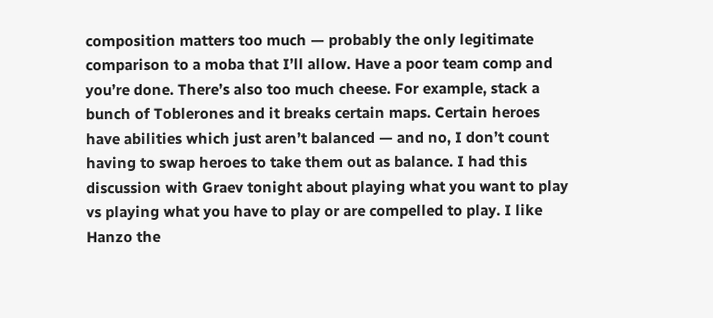composition matters too much — probably the only legitimate comparison to a moba that I’ll allow. Have a poor team comp and you’re done. There’s also too much cheese. For example, stack a bunch of Toblerones and it breaks certain maps. Certain heroes have abilities which just aren’t balanced — and no, I don’t count having to swap heroes to take them out as balance. I had this discussion with Graev tonight about playing what you want to play vs playing what you have to play or are compelled to play. I like Hanzo the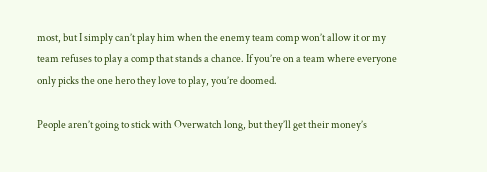most, but I simply can’t play him when the enemy team comp won’t allow it or my team refuses to play a comp that stands a chance. If you’re on a team where everyone only picks the one hero they love to play, you’re doomed.

People aren’t going to stick with Overwatch long, but they’ll get their money’s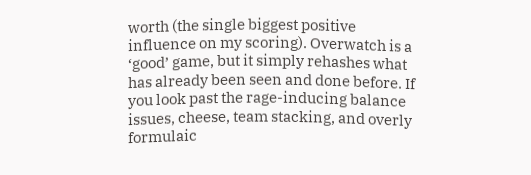worth (the single biggest positive influence on my scoring). Overwatch is a ‘good’ game, but it simply rehashes what has already been seen and done before. If you look past the rage-inducing balance issues, cheese, team stacking, and overly formulaic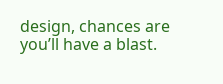design, chances are you’ll have a blast.